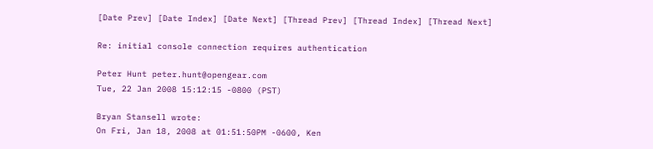[Date Prev] [Date Index] [Date Next] [Thread Prev] [Thread Index] [Thread Next]

Re: initial console connection requires authentication

Peter Hunt peter.hunt@opengear.com
Tue, 22 Jan 2008 15:12:15 -0800 (PST)

Bryan Stansell wrote:
On Fri, Jan 18, 2008 at 01:51:50PM -0600, Ken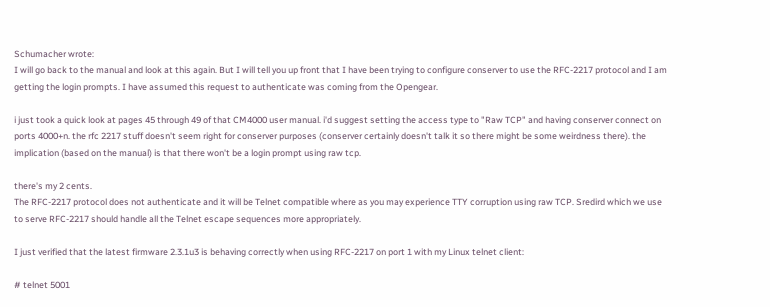Schumacher wrote:
I will go back to the manual and look at this again. But I will tell you up front that I have been trying to configure conserver to use the RFC-2217 protocol and I am getting the login prompts. I have assumed this request to authenticate was coming from the Opengear.

i just took a quick look at pages 45 through 49 of that CM4000 user manual. i'd suggest setting the access type to "Raw TCP" and having conserver connect on ports 4000+n. the rfc 2217 stuff doesn't seem right for conserver purposes (conserver certainly doesn't talk it so there might be some weirdness there). the implication (based on the manual) is that there won't be a login prompt using raw tcp.

there's my 2 cents.
The RFC-2217 protocol does not authenticate and it will be Telnet compatible where as you may experience TTY corruption using raw TCP. Sredird which we use to serve RFC-2217 should handle all the Telnet escape sequences more appropriately.

I just verified that the latest firmware 2.3.1u3 is behaving correctly when using RFC-2217 on port 1 with my Linux telnet client:

# telnet 5001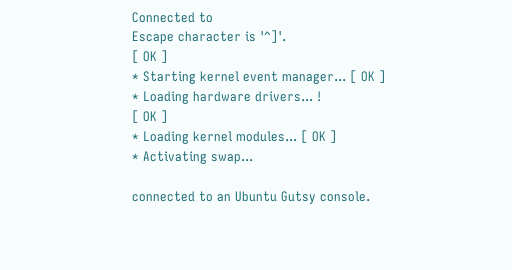Connected to
Escape character is '^]'.
[ OK ]
* Starting kernel event manager... [ OK ]
* Loading hardware drivers... !
[ OK ]
* Loading kernel modules... [ OK ]
* Activating swap...

connected to an Ubuntu Gutsy console.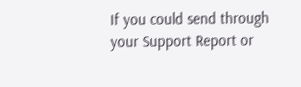If you could send through your Support Report or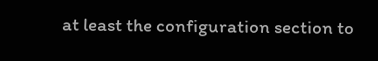at least the configuration section to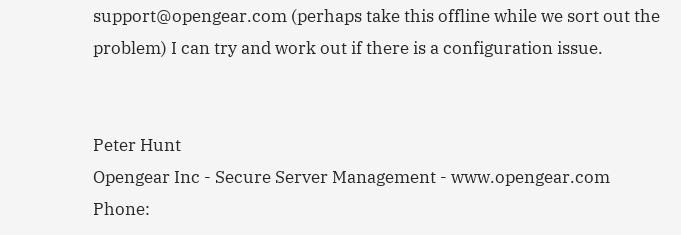support@opengear.com (perhaps take this offline while we sort out the problem) I can try and work out if there is a configuration issue.


Peter Hunt
Opengear Inc - Secure Server Management - www.opengear.com Phone: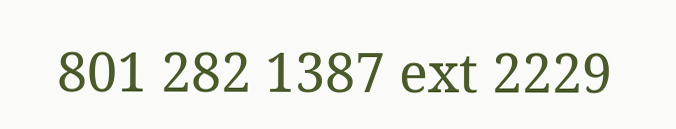801 282 1387 ext 2229